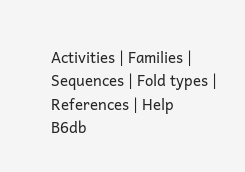Activities | Families | Sequences | Fold types | References | Help
B6db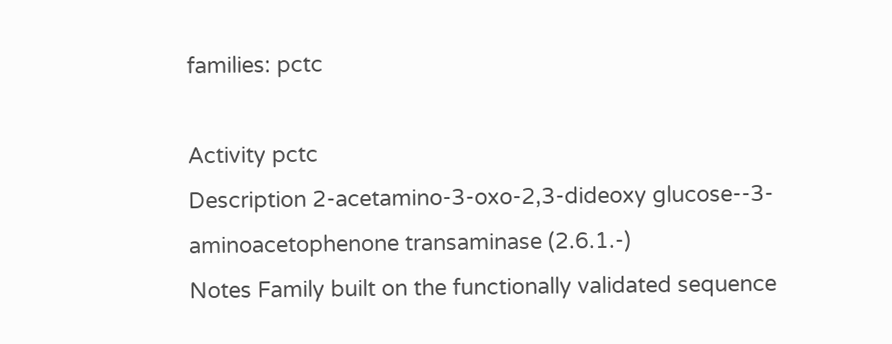families: pctc

Activity pctc
Description 2-acetamino-3-oxo-2,3-dideoxy glucose--3-aminoacetophenone transaminase (2.6.1.-)
Notes Family built on the functionally validated sequence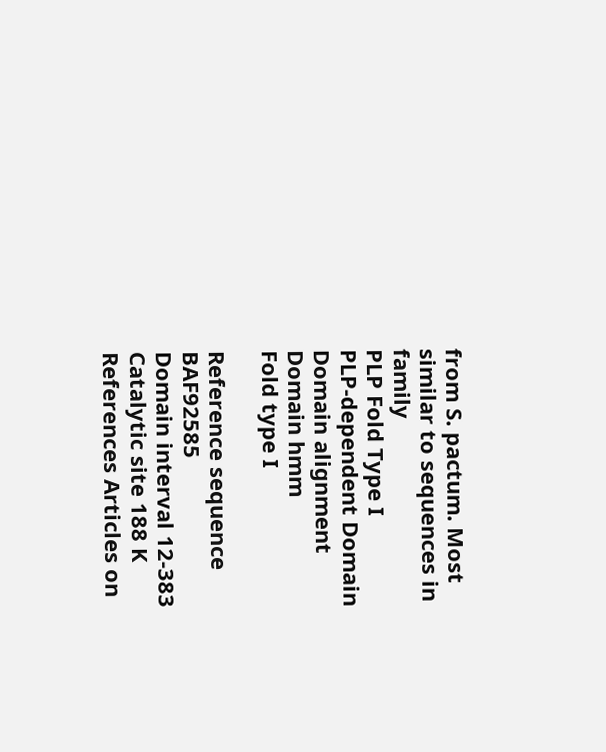from S. pactum. Most similar to sequences in family
PLP Fold Type I
PLP-dependent Domain
Domain alignment
Domain hmm
Fold type I

Reference sequence BAF92585
Domain interval 12-383
Catalytic site 188 K
References Articles on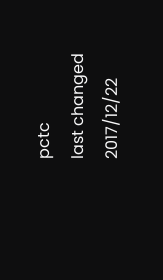pctc
last changed 2017/12/22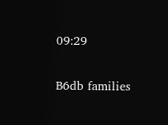09:29

B6db families